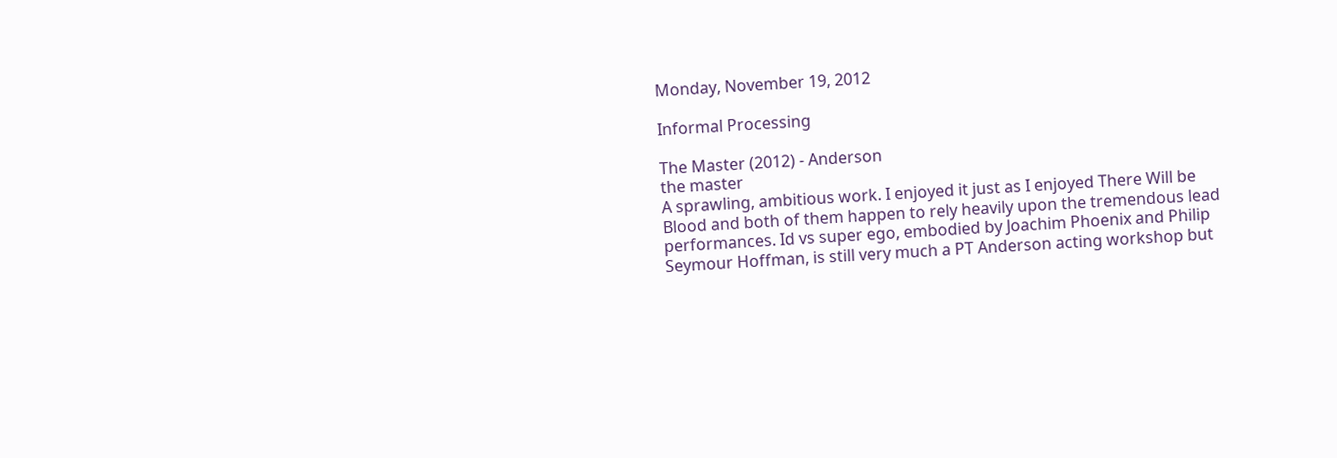Monday, November 19, 2012

Informal Processing

The Master (2012) - Anderson
the master
A sprawling, ambitious work. I enjoyed it just as I enjoyed There Will be Blood and both of them happen to rely heavily upon the tremendous lead performances. Id vs super ego, embodied by Joachim Phoenix and Philip Seymour Hoffman, is still very much a PT Anderson acting workshop but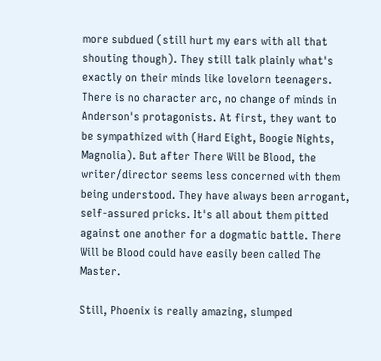more subdued (still hurt my ears with all that shouting though). They still talk plainly what's exactly on their minds like lovelorn teenagers. There is no character arc, no change of minds in Anderson's protagonists. At first, they want to be sympathized with (Hard Eight, Boogie Nights, Magnolia). But after There Will be Blood, the writer/director seems less concerned with them being understood. They have always been arrogant, self-assured pricks. It's all about them pitted against one another for a dogmatic battle. There Will be Blood could have easily been called The Master.

Still, Phoenix is really amazing, slumped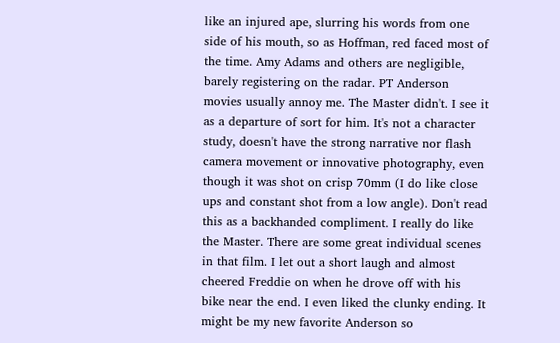like an injured ape, slurring his words from one side of his mouth, so as Hoffman, red faced most of the time. Amy Adams and others are negligible, barely registering on the radar. PT Anderson movies usually annoy me. The Master didn't. I see it as a departure of sort for him. It's not a character study, doesn't have the strong narrative nor flash camera movement or innovative photography, even though it was shot on crisp 70mm (I do like close ups and constant shot from a low angle). Don't read this as a backhanded compliment. I really do like the Master. There are some great individual scenes in that film. I let out a short laugh and almost cheered Freddie on when he drove off with his bike near the end. I even liked the clunky ending. It might be my new favorite Anderson so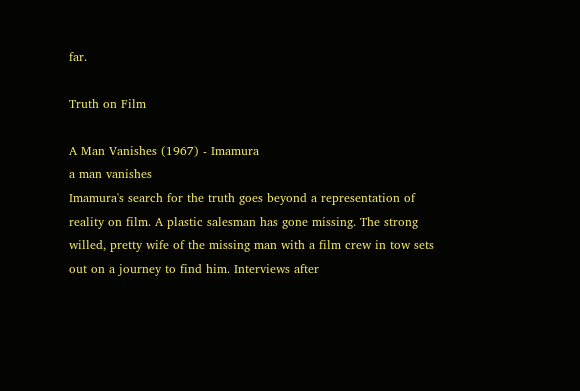far.

Truth on Film

A Man Vanishes (1967) - Imamura
a man vanishes
Imamura's search for the truth goes beyond a representation of reality on film. A plastic salesman has gone missing. The strong willed, pretty wife of the missing man with a film crew in tow sets out on a journey to find him. Interviews after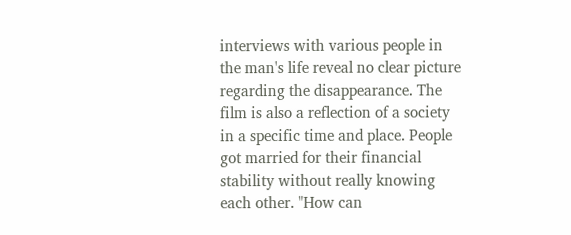interviews with various people in the man's life reveal no clear picture regarding the disappearance. The film is also a reflection of a society in a specific time and place. People got married for their financial stability without really knowing each other. "How can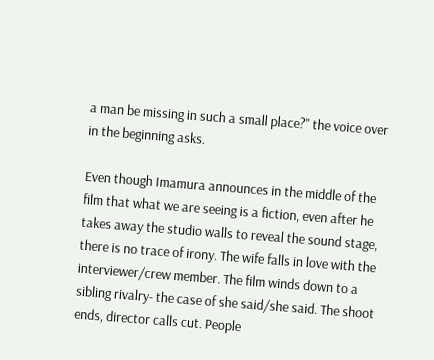a man be missing in such a small place?" the voice over in the beginning asks.

Even though Imamura announces in the middle of the film that what we are seeing is a fiction, even after he takes away the studio walls to reveal the sound stage, there is no trace of irony. The wife falls in love with the interviewer/crew member. The film winds down to a sibling rivalry- the case of she said/she said. The shoot ends, director calls cut. People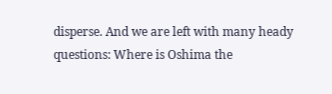disperse. And we are left with many heady questions: Where is Oshima the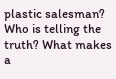plastic salesman? Who is telling the truth? What makes a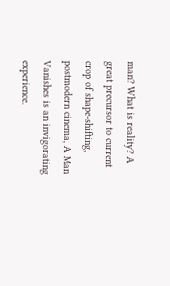man? What is reality? A great precursor to current crop of shape-shifting, postmodern cinema, A Man Vanishes is an invigorating experience.